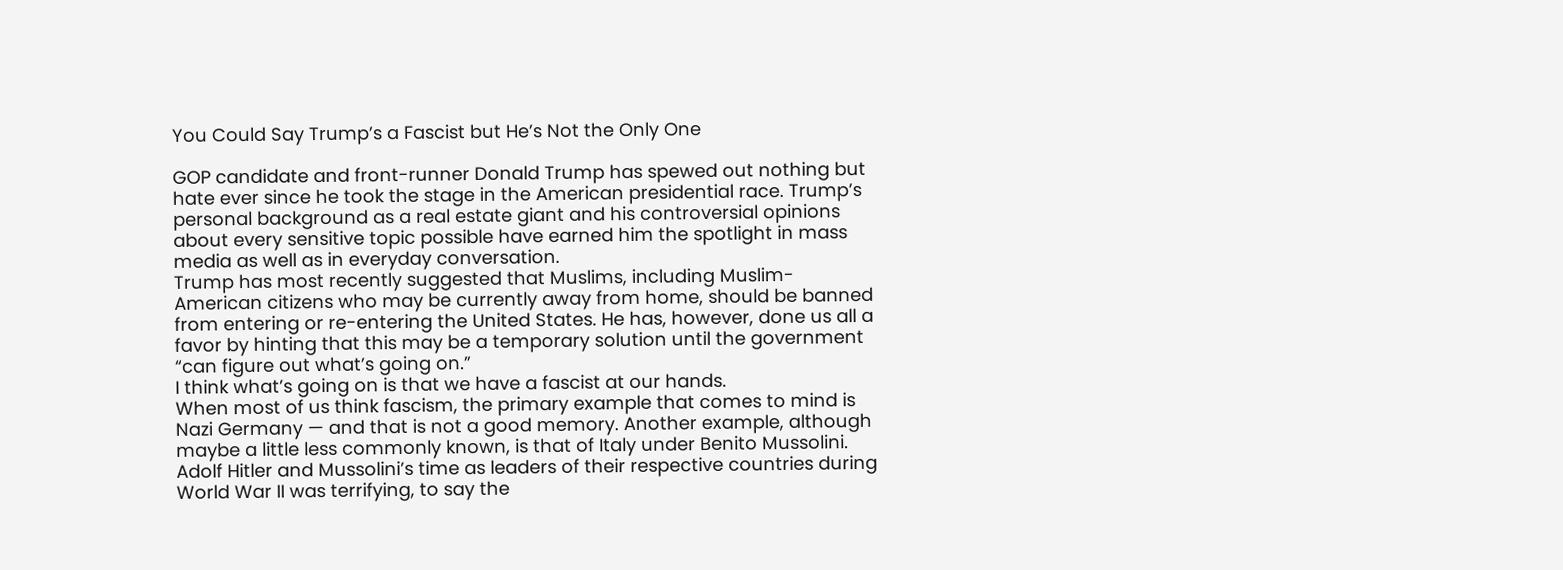You Could Say Trump’s a Fascist but He’s Not the Only One

GOP candidate and front-runner Donald Trump has spewed out nothing but hate ever since he took the stage in the American presidential race. Trump’s personal background as a real estate giant and his controversial opinions about every sensitive topic possible have earned him the spotlight in mass media as well as in everyday conversation.
Trump has most recently suggested that Muslims, including Muslim-American citizens who may be currently away from home, should be banned from entering or re-entering the United States. He has, however, done us all a favor by hinting that this may be a temporary solution until the government “can figure out what’s going on.”
I think what’s going on is that we have a fascist at our hands.
When most of us think fascism, the primary example that comes to mind is Nazi Germany — and that is not a good memory. Another example, although maybe a little less commonly known, is that of Italy under Benito Mussolini. Adolf Hitler and Mussolini’s time as leaders of their respective countries during World War II was terrifying, to say the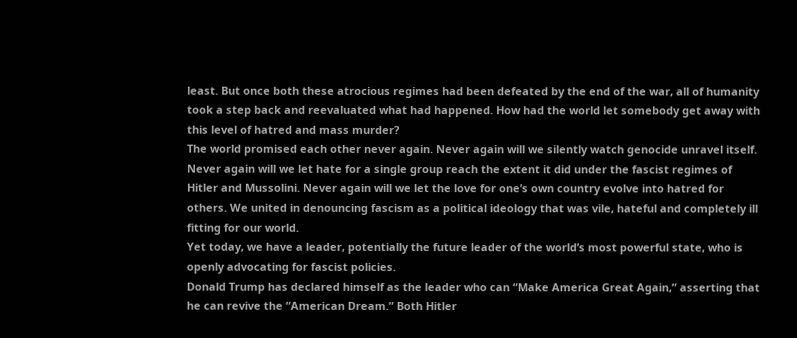least. But once both these atrocious regimes had been defeated by the end of the war, all of humanity took a step back and reevaluated what had happened. How had the world let somebody get away with this level of hatred and mass murder?
The world promised each other never again. Never again will we silently watch genocide unravel itself. Never again will we let hate for a single group reach the extent it did under the fascist regimes of Hitler and Mussolini. Never again will we let the love for one’s own country evolve into hatred for others. We united in denouncing fascism as a political ideology that was vile, hateful and completely ill fitting for our world.
Yet today, we have a leader, potentially the future leader of the world’s most powerful state, who is openly advocating for fascist policies.
Donald Trump has declared himself as the leader who can “Make America Great Again,” asserting that he can revive the “American Dream.” Both Hitler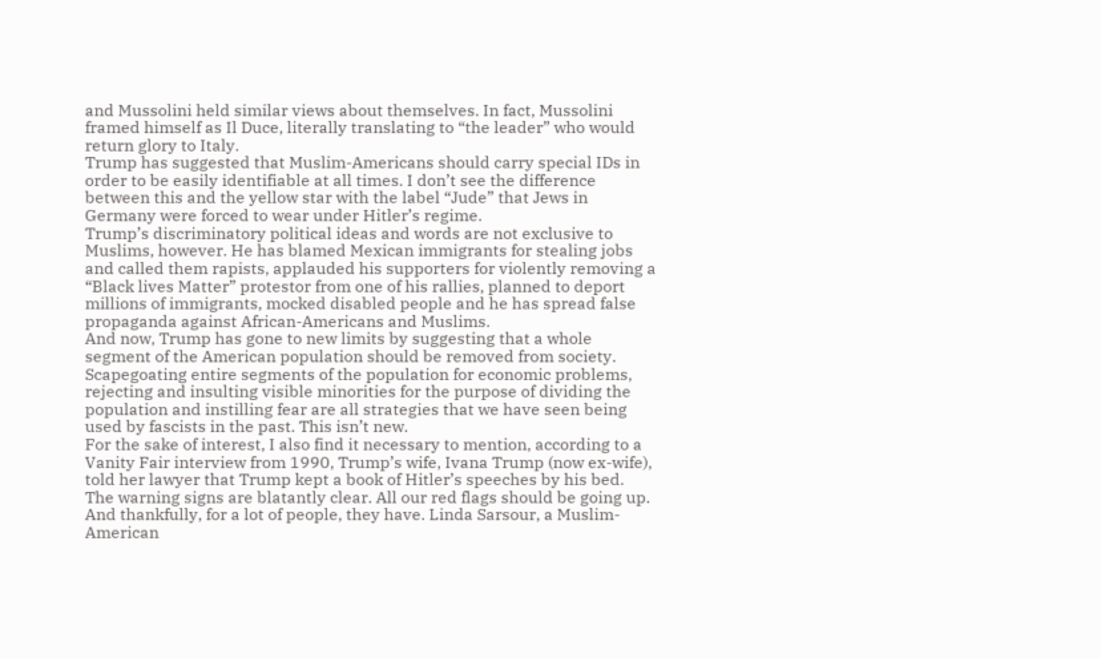and Mussolini held similar views about themselves. In fact, Mussolini framed himself as Il Duce, literally translating to “the leader” who would return glory to Italy.
Trump has suggested that Muslim-Americans should carry special IDs in order to be easily identifiable at all times. I don’t see the difference between this and the yellow star with the label “Jude” that Jews in Germany were forced to wear under Hitler’s regime.
Trump’s discriminatory political ideas and words are not exclusive to Muslims, however. He has blamed Mexican immigrants for stealing jobs and called them rapists, applauded his supporters for violently removing a “Black lives Matter” protestor from one of his rallies, planned to deport millions of immigrants, mocked disabled people and he has spread false propaganda against African-Americans and Muslims.
And now, Trump has gone to new limits by suggesting that a whole segment of the American population should be removed from society.
Scapegoating entire segments of the population for economic problems, rejecting and insulting visible minorities for the purpose of dividing the population and instilling fear are all strategies that we have seen being used by fascists in the past. This isn’t new.
For the sake of interest, I also find it necessary to mention, according to a Vanity Fair interview from 1990, Trump’s wife, Ivana Trump (now ex-wife), told her lawyer that Trump kept a book of Hitler’s speeches by his bed.
The warning signs are blatantly clear. All our red flags should be going up.
And thankfully, for a lot of people, they have. Linda Sarsour, a Muslim-American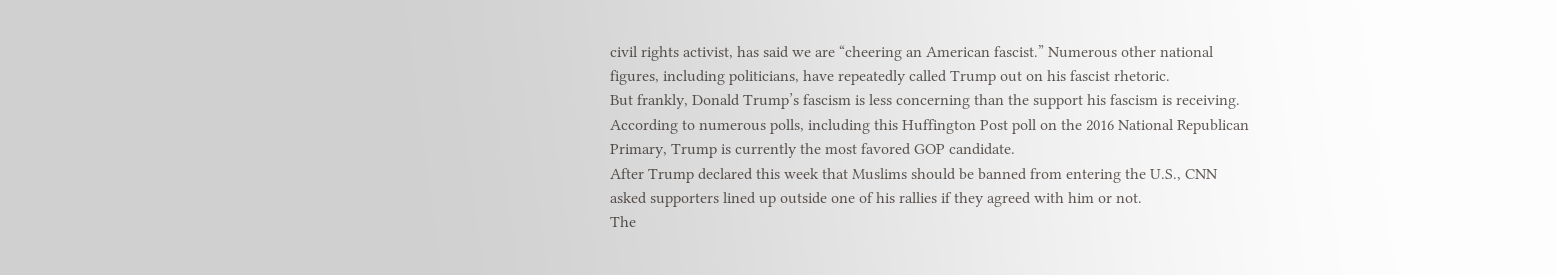civil rights activist, has said we are “cheering an American fascist.” Numerous other national figures, including politicians, have repeatedly called Trump out on his fascist rhetoric.
But frankly, Donald Trump’s fascism is less concerning than the support his fascism is receiving. According to numerous polls, including this Huffington Post poll on the 2016 National Republican Primary, Trump is currently the most favored GOP candidate.
After Trump declared this week that Muslims should be banned from entering the U.S., CNN asked supporters lined up outside one of his rallies if they agreed with him or not.
The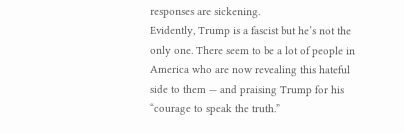responses are sickening.
Evidently, Trump is a fascist but he’s not the only one. There seem to be a lot of people in America who are now revealing this hateful side to them — and praising Trump for his “courage to speak the truth.”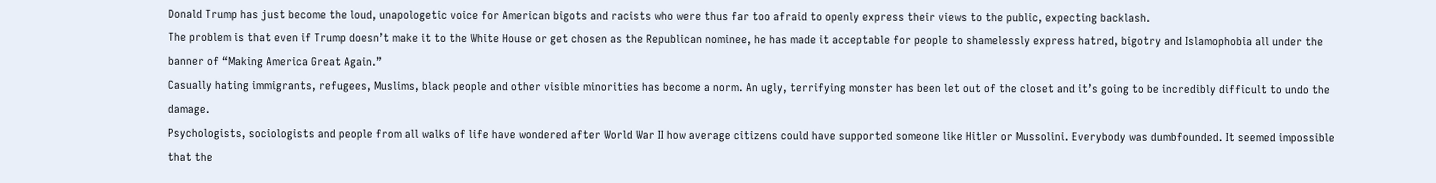Donald Trump has just become the loud, unapologetic voice for American bigots and racists who were thus far too afraid to openly express their views to the public, expecting backlash.
The problem is that even if Trump doesn’t make it to the White House or get chosen as the Republican nominee, he has made it acceptable for people to shamelessly express hatred, bigotry and Islamophobia all under the banner of “Making America Great Again.”
Casually hating immigrants, refugees, Muslims, black people and other visible minorities has become a norm. An ugly, terrifying monster has been let out of the closet and it’s going to be incredibly difficult to undo the damage.
Psychologists, sociologists and people from all walks of life have wondered after World War II how average citizens could have supported someone like Hitler or Mussolini. Everybody was dumbfounded. It seemed impossible that the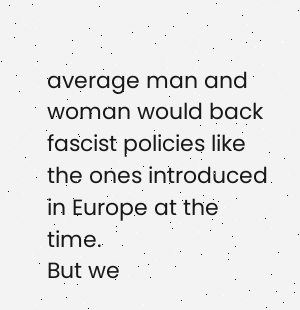average man and woman would back fascist policies like the ones introduced in Europe at the time.
But we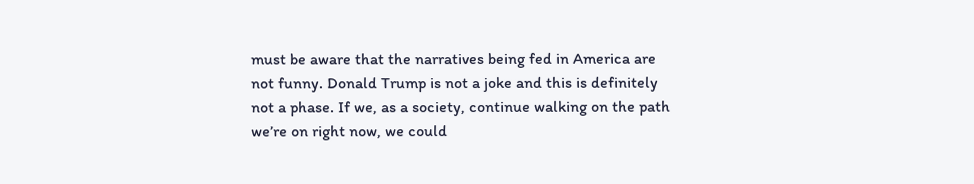must be aware that the narratives being fed in America are not funny. Donald Trump is not a joke and this is definitely not a phase. If we, as a society, continue walking on the path we’re on right now, we could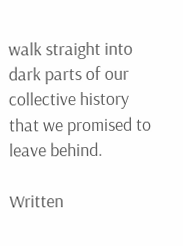walk straight into dark parts of our collective history that we promised to leave behind.

Written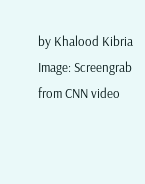by Khalood Kibria
Image: Screengrab from CNN video